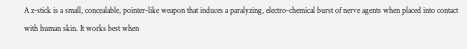A z-stick is a small, concealable, pointer-like weapon that induces a paralyzing, electro-chemical burst of nerve agents when placed into contact with human skin. It works best when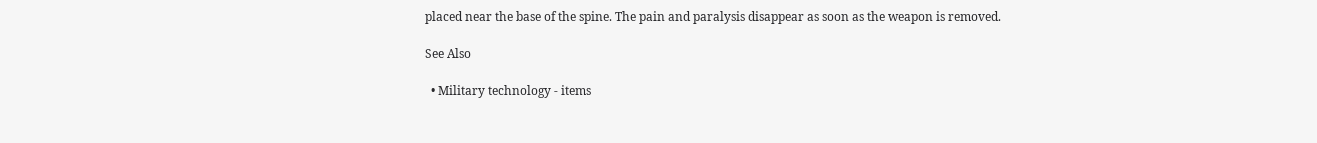placed near the base of the spine. The pain and paralysis disappear as soon as the weapon is removed.

See Also

  • Military technology - items